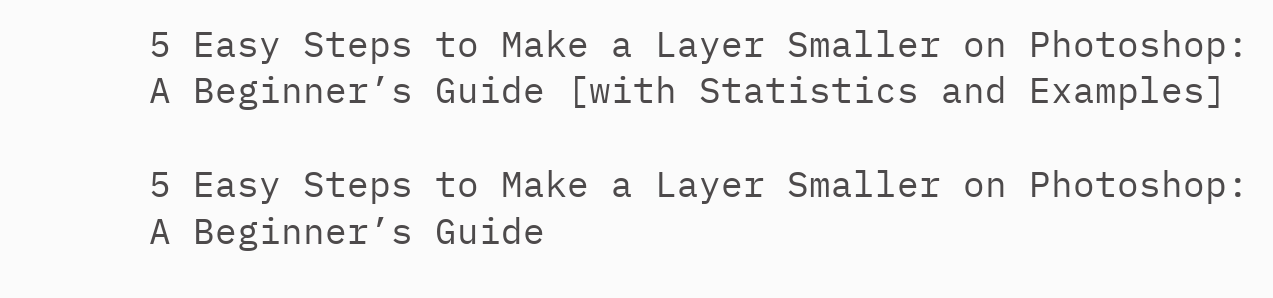5 Easy Steps to Make a Layer Smaller on Photoshop: A Beginner’s Guide [with Statistics and Examples]

5 Easy Steps to Make a Layer Smaller on Photoshop: A Beginner’s Guide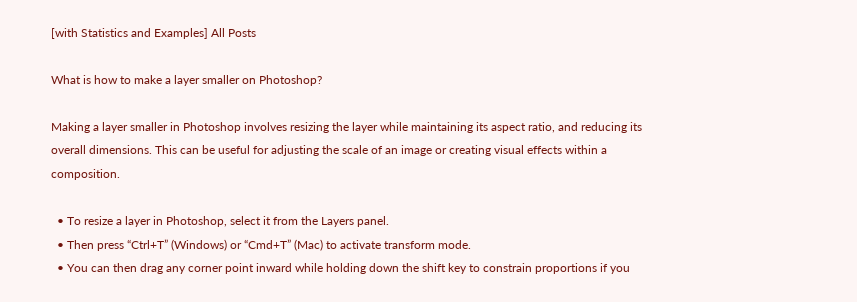[with Statistics and Examples] All Posts

What is how to make a layer smaller on Photoshop?

Making a layer smaller in Photoshop involves resizing the layer while maintaining its aspect ratio, and reducing its overall dimensions. This can be useful for adjusting the scale of an image or creating visual effects within a composition.

  • To resize a layer in Photoshop, select it from the Layers panel.
  • Then press “Ctrl+T” (Windows) or “Cmd+T” (Mac) to activate transform mode.
  • You can then drag any corner point inward while holding down the shift key to constrain proportions if you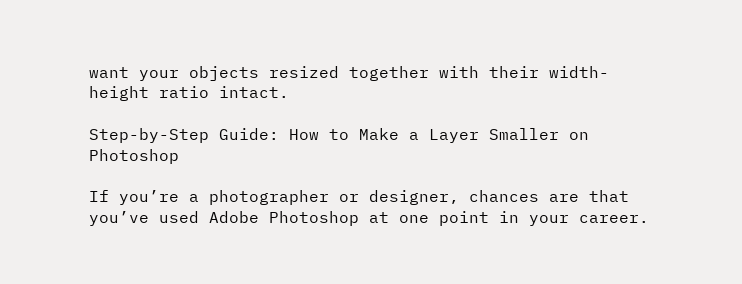want your objects resized together with their width-height ratio intact.

Step-by-Step Guide: How to Make a Layer Smaller on Photoshop

If you’re a photographer or designer, chances are that you’ve used Adobe Photoshop at one point in your career.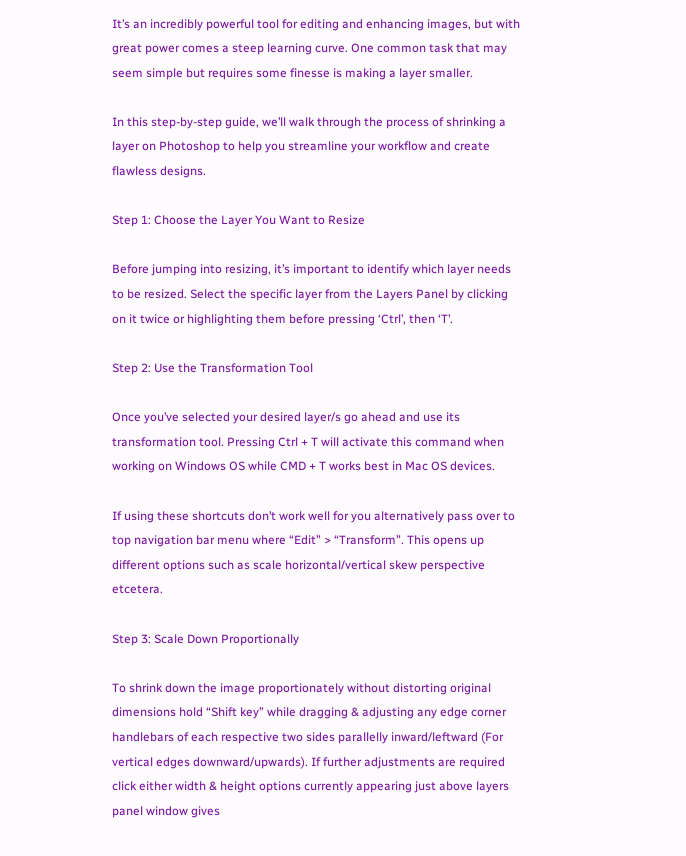It’s an incredibly powerful tool for editing and enhancing images, but with great power comes a steep learning curve. One common task that may seem simple but requires some finesse is making a layer smaller.

In this step-by-step guide, we’ll walk through the process of shrinking a layer on Photoshop to help you streamline your workflow and create flawless designs.

Step 1: Choose the Layer You Want to Resize

Before jumping into resizing, it’s important to identify which layer needs to be resized. Select the specific layer from the Layers Panel by clicking on it twice or highlighting them before pressing ‘Ctrl’, then ‘T’.

Step 2: Use the Transformation Tool

Once you’ve selected your desired layer/s go ahead and use its transformation tool. Pressing Ctrl + T will activate this command when working on Windows OS while CMD + T works best in Mac OS devices.

If using these shortcuts don’t work well for you alternatively pass over to top navigation bar menu where “Edit” > “Transform”. This opens up different options such as scale horizontal/vertical skew perspective etcetera.

Step 3: Scale Down Proportionally

To shrink down the image proportionately without distorting original dimensions hold “Shift key” while dragging & adjusting any edge corner handlebars of each respective two sides parallelly inward/leftward (For vertical edges downward/upwards). If further adjustments are required click either width & height options currently appearing just above layers panel window gives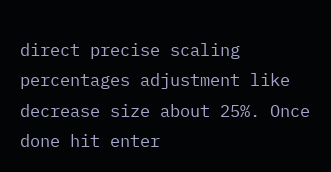direct precise scaling percentages adjustment like decrease size about 25%. Once done hit enter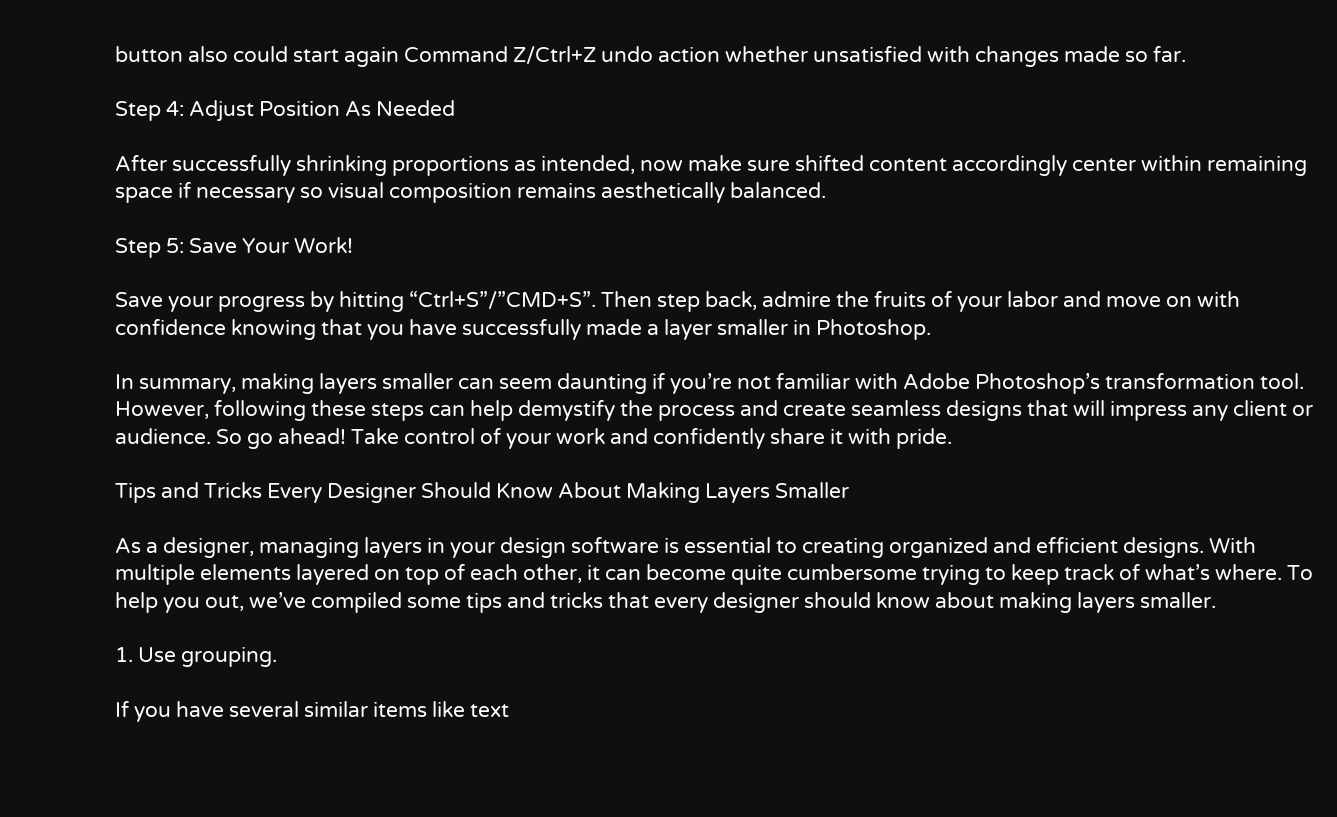button also could start again Command Z/Ctrl+Z undo action whether unsatisfied with changes made so far.

Step 4: Adjust Position As Needed

After successfully shrinking proportions as intended, now make sure shifted content accordingly center within remaining space if necessary so visual composition remains aesthetically balanced.

Step 5: Save Your Work!

Save your progress by hitting “Ctrl+S”/”CMD+S”. Then step back, admire the fruits of your labor and move on with confidence knowing that you have successfully made a layer smaller in Photoshop.

In summary, making layers smaller can seem daunting if you’re not familiar with Adobe Photoshop’s transformation tool. However, following these steps can help demystify the process and create seamless designs that will impress any client or audience. So go ahead! Take control of your work and confidently share it with pride.

Tips and Tricks Every Designer Should Know About Making Layers Smaller

As a designer, managing layers in your design software is essential to creating organized and efficient designs. With multiple elements layered on top of each other, it can become quite cumbersome trying to keep track of what’s where. To help you out, we’ve compiled some tips and tricks that every designer should know about making layers smaller.

1. Use grouping.

If you have several similar items like text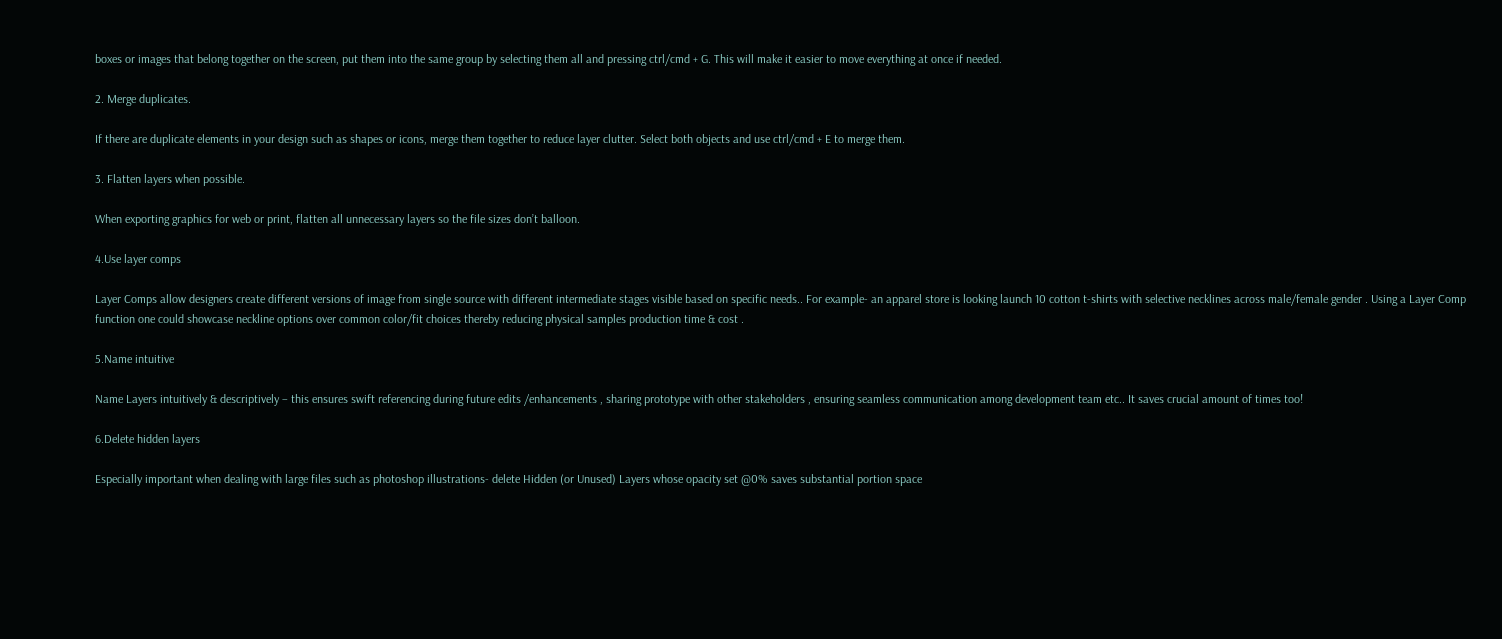boxes or images that belong together on the screen, put them into the same group by selecting them all and pressing ctrl/cmd + G. This will make it easier to move everything at once if needed.

2. Merge duplicates.

If there are duplicate elements in your design such as shapes or icons, merge them together to reduce layer clutter. Select both objects and use ctrl/cmd + E to merge them.

3. Flatten layers when possible.

When exporting graphics for web or print, flatten all unnecessary layers so the file sizes don’t balloon.

4.Use layer comps

Layer Comps allow designers create different versions of image from single source with different intermediate stages visible based on specific needs.. For example- an apparel store is looking launch 10 cotton t-shirts with selective necklines across male/female gender . Using a Layer Comp function one could showcase neckline options over common color/fit choices thereby reducing physical samples production time & cost .

5.Name intuitive

Name Layers intuitively & descriptively – this ensures swift referencing during future edits /enhancements , sharing prototype with other stakeholders , ensuring seamless communication among development team etc.. It saves crucial amount of times too!

6.Delete hidden layers

Especially important when dealing with large files such as photoshop illustrations- delete Hidden (or Unused) Layers whose opacity set @0% saves substantial portion space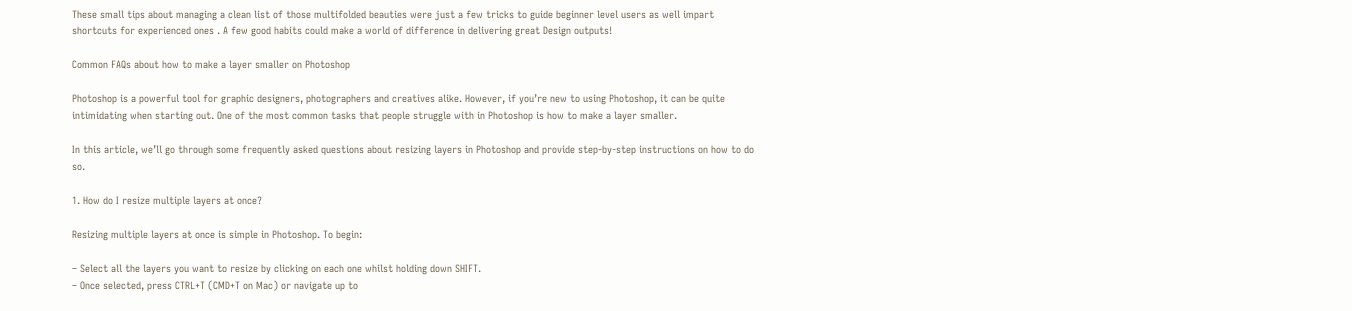These small tips about managing a clean list of those multifolded beauties were just a few tricks to guide beginner level users as well impart shortcuts for experienced ones . A few good habits could make a world of difference in delivering great Design outputs!

Common FAQs about how to make a layer smaller on Photoshop

Photoshop is a powerful tool for graphic designers, photographers and creatives alike. However, if you’re new to using Photoshop, it can be quite intimidating when starting out. One of the most common tasks that people struggle with in Photoshop is how to make a layer smaller.

In this article, we’ll go through some frequently asked questions about resizing layers in Photoshop and provide step-by-step instructions on how to do so.

1. How do I resize multiple layers at once?

Resizing multiple layers at once is simple in Photoshop. To begin:

– Select all the layers you want to resize by clicking on each one whilst holding down SHIFT.
– Once selected, press CTRL+T (CMD+T on Mac) or navigate up to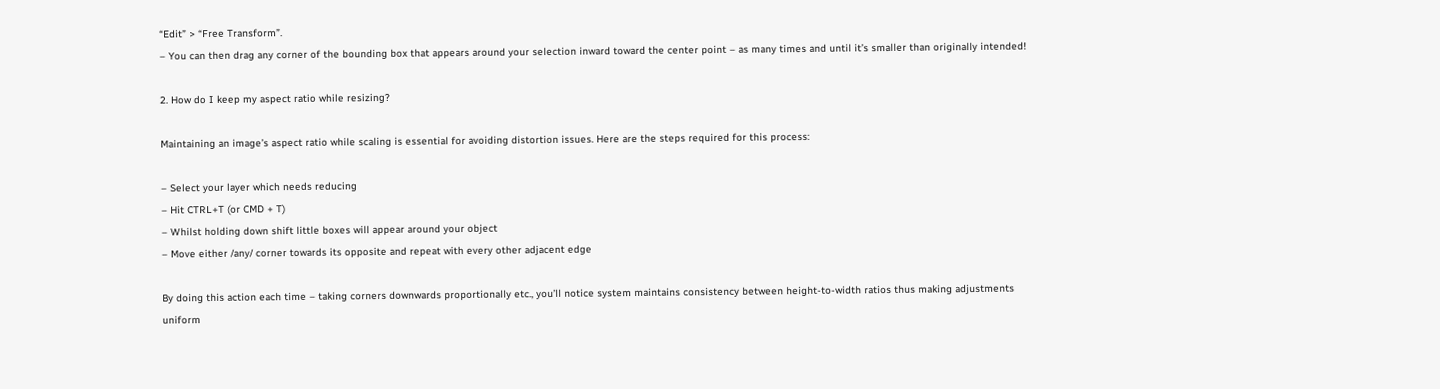“Edit” > “Free Transform”.
– You can then drag any corner of the bounding box that appears around your selection inward toward the center point – as many times and until it’s smaller than originally intended!

2. How do I keep my aspect ratio while resizing?

Maintaining an image’s aspect ratio while scaling is essential for avoiding distortion issues. Here are the steps required for this process:

– Select your layer which needs reducing
– Hit CTRL+T (or CMD + T)
– Whilst holding down shift little boxes will appear around your object
– Move either /any/ corner towards its opposite and repeat with every other adjacent edge

By doing this action each time – taking corners downwards proportionally etc., you’ll notice system maintains consistency between height-to-width ratios thus making adjustments uniform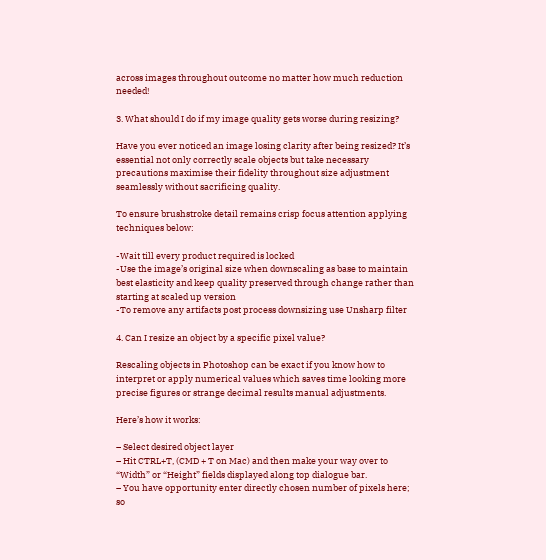across images throughout outcome no matter how much reduction needed!

3. What should I do if my image quality gets worse during resizing?

Have you ever noticed an image losing clarity after being resized? It’s essential not only correctly scale objects but take necessary precautions maximise their fidelity throughout size adjustment seamlessly without sacrificing quality.

To ensure brushstroke detail remains crisp focus attention applying techniques below:

-Wait till every product required is locked
-Use the image’s original size when downscaling as base to maintain best elasticity and keep quality preserved through change rather than starting at scaled up version
-To remove any artifacts post process downsizing use Unsharp filter

4. Can I resize an object by a specific pixel value?

Rescaling objects in Photoshop can be exact if you know how to interpret or apply numerical values which saves time looking more precise figures or strange decimal results manual adjustments.

Here’s how it works:

– Select desired object layer
– Hit CTRL+T, (CMD + T on Mac) and then make your way over to “Width” or “Height” fields displayed along top dialogue bar.
– You have opportunity enter directly chosen number of pixels here; so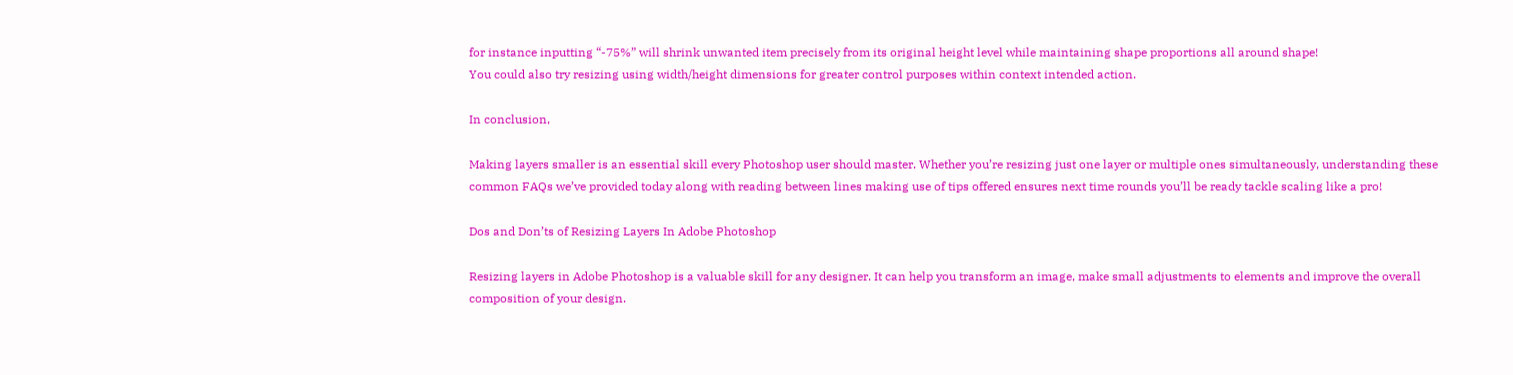for instance inputting “-75%” will shrink unwanted item precisely from its original height level while maintaining shape proportions all around shape!
You could also try resizing using width/height dimensions for greater control purposes within context intended action.

In conclusion,

Making layers smaller is an essential skill every Photoshop user should master. Whether you’re resizing just one layer or multiple ones simultaneously, understanding these common FAQs we’ve provided today along with reading between lines making use of tips offered ensures next time rounds you’ll be ready tackle scaling like a pro!

Dos and Don’ts of Resizing Layers In Adobe Photoshop

Resizing layers in Adobe Photoshop is a valuable skill for any designer. It can help you transform an image, make small adjustments to elements and improve the overall composition of your design.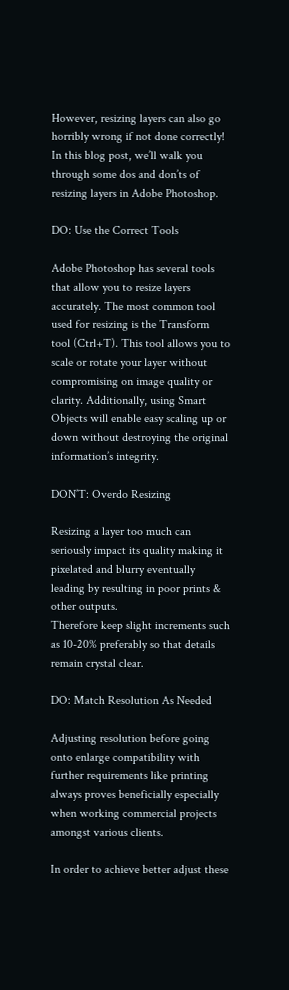However, resizing layers can also go horribly wrong if not done correctly! In this blog post, we’ll walk you through some dos and don’ts of resizing layers in Adobe Photoshop.

DO: Use the Correct Tools

Adobe Photoshop has several tools that allow you to resize layers accurately. The most common tool used for resizing is the Transform tool (Ctrl+T). This tool allows you to scale or rotate your layer without compromising on image quality or clarity. Additionally, using Smart Objects will enable easy scaling up or down without destroying the original information’s integrity.

DON’T: Overdo Resizing

Resizing a layer too much can seriously impact its quality making it pixelated and blurry eventually leading by resulting in poor prints & other outputs.
Therefore keep slight increments such as 10-20% preferably so that details remain crystal clear.

DO: Match Resolution As Needed

Adjusting resolution before going onto enlarge compatibility with further requirements like printing always proves beneficially especially when working commercial projects amongst various clients.

In order to achieve better adjust these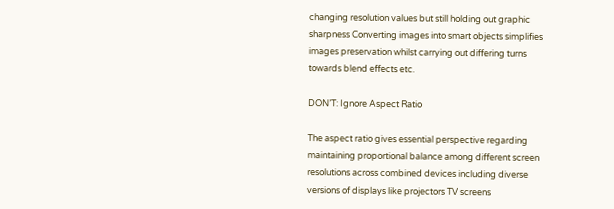changing resolution values but still holding out graphic sharpness Converting images into smart objects simplifies images preservation whilst carrying out differing turns towards blend effects etc.

DON’T: Ignore Aspect Ratio

The aspect ratio gives essential perspective regarding maintaining proportional balance among different screen resolutions across combined devices including diverse versions of displays like projectors TV screens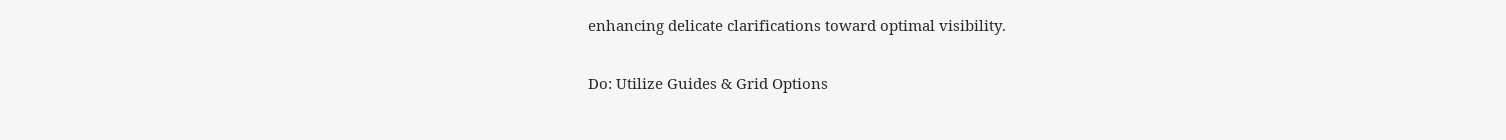enhancing delicate clarifications toward optimal visibility.

Do: Utilize Guides & Grid Options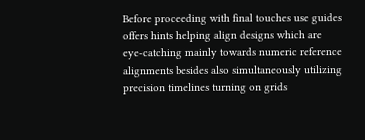Before proceeding with final touches use guides offers hints helping align designs which are eye-catching mainly towards numeric reference alignments besides also simultaneously utilizing precision timelines turning on grids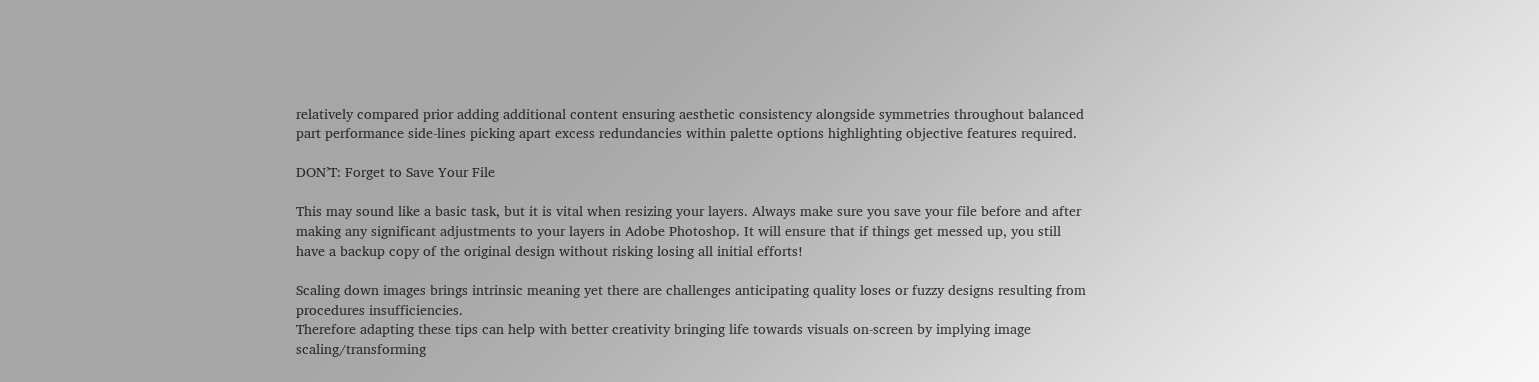relatively compared prior adding additional content ensuring aesthetic consistency alongside symmetries throughout balanced part performance side-lines picking apart excess redundancies within palette options highlighting objective features required.

DON’T: Forget to Save Your File

This may sound like a basic task, but it is vital when resizing your layers. Always make sure you save your file before and after making any significant adjustments to your layers in Adobe Photoshop. It will ensure that if things get messed up, you still have a backup copy of the original design without risking losing all initial efforts!

Scaling down images brings intrinsic meaning yet there are challenges anticipating quality loses or fuzzy designs resulting from procedures insufficiencies.
Therefore adapting these tips can help with better creativity bringing life towards visuals on-screen by implying image scaling/transforming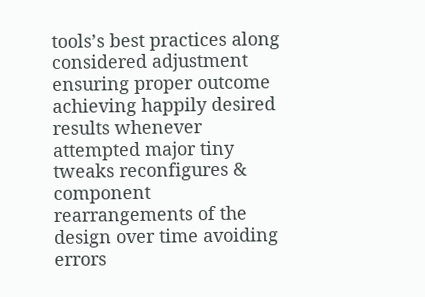tools’s best practices along considered adjustment ensuring proper outcome achieving happily desired results whenever attempted major tiny tweaks reconfigures & component rearrangements of the design over time avoiding errors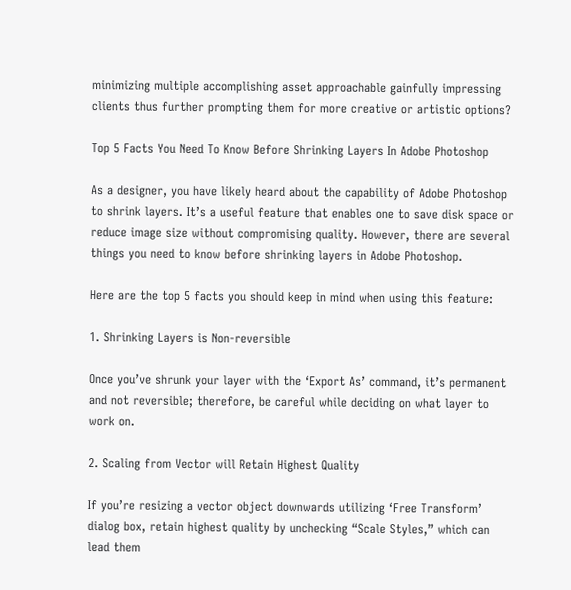minimizing multiple accomplishing asset approachable gainfully impressing clients thus further prompting them for more creative or artistic options?

Top 5 Facts You Need To Know Before Shrinking Layers In Adobe Photoshop

As a designer, you have likely heard about the capability of Adobe Photoshop to shrink layers. It’s a useful feature that enables one to save disk space or reduce image size without compromising quality. However, there are several things you need to know before shrinking layers in Adobe Photoshop.

Here are the top 5 facts you should keep in mind when using this feature:

1. Shrinking Layers is Non-reversible

Once you’ve shrunk your layer with the ‘Export As’ command, it’s permanent and not reversible; therefore, be careful while deciding on what layer to work on.

2. Scaling from Vector will Retain Highest Quality

If you’re resizing a vector object downwards utilizing ‘Free Transform’ dialog box, retain highest quality by unchecking “Scale Styles,” which can lead them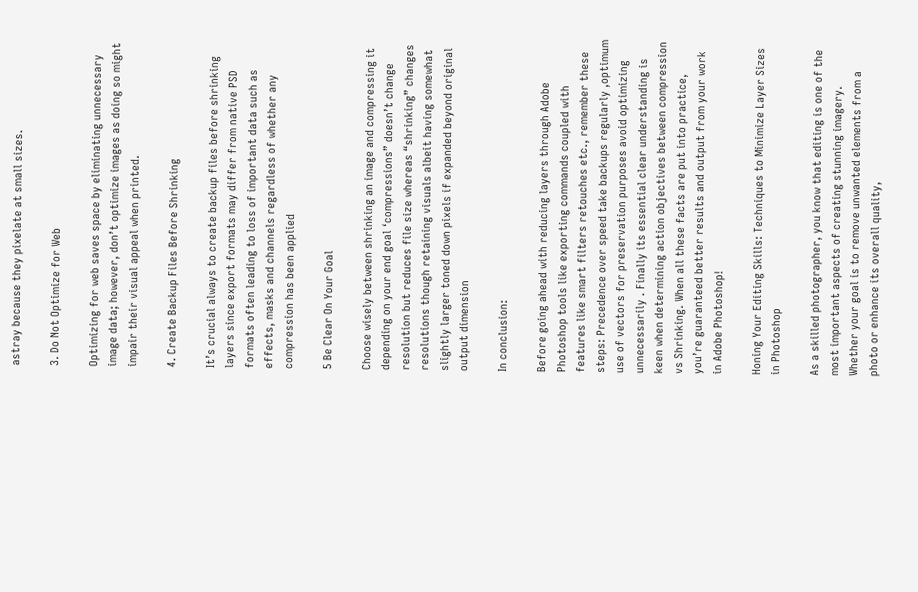astray because they pixelate at small sizes.

3. Do Not Optimize for Web

Optimizing for web saves space by eliminating unnecessary image data; however, don’t optimize images as doing so might impair their visual appeal when printed.

4. Create Backup Files Before Shrinking

It’s crucial always to create backup files before shrinking layers since export formats may differ from native PSD formats often leading to loss of important data such as effects, masks and channels regardless of whether any compression has been applied

5 Be Clear On Your Goal

Choose wisely between shrinking an image and compressing it depending on your end goal ‘compressions” doesn’t change resolution but reduces file size whereas “shrinking” changes resolutions though retaining visuals albeit having somewhat slightly larger toned down pixels if expanded beyond original output dimension

In conclusion:

Before going ahead with reducing layers through Adobe Photoshop tools like exporting commands coupled with features like smart filters retouches etc., remember these steps: Precedence over speed take backups regularly ,optimum use of vectors for preservation purposes avoid optimizing unnecessarily . Finally its essential clear understanding is keen when determining action objectives between compression vs Shrinking. When all these facts are put into practice, you’re guaranteed better results and output from your work in Adobe Photoshop!

Honing Your Editing Skills: Techniques to Minimize Layer Sizes in Photoshop

As a skilled photographer, you know that editing is one of the most important aspects of creating stunning imagery. Whether your goal is to remove unwanted elements from a photo or enhance its overall quality,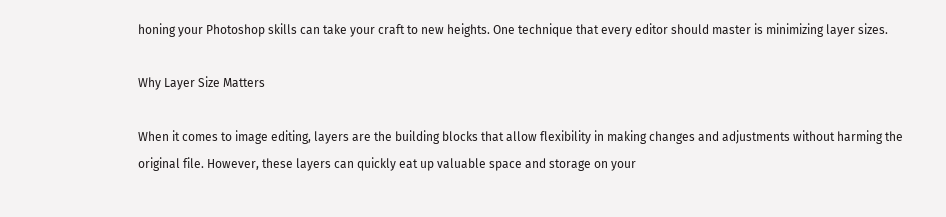honing your Photoshop skills can take your craft to new heights. One technique that every editor should master is minimizing layer sizes.

Why Layer Size Matters

When it comes to image editing, layers are the building blocks that allow flexibility in making changes and adjustments without harming the original file. However, these layers can quickly eat up valuable space and storage on your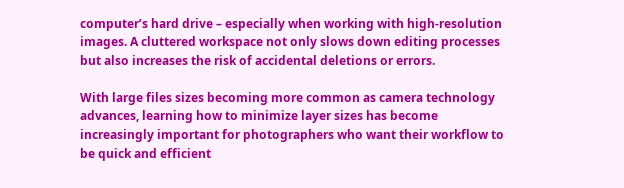computer’s hard drive – especially when working with high-resolution images. A cluttered workspace not only slows down editing processes but also increases the risk of accidental deletions or errors.

With large files sizes becoming more common as camera technology advances, learning how to minimize layer sizes has become increasingly important for photographers who want their workflow to be quick and efficient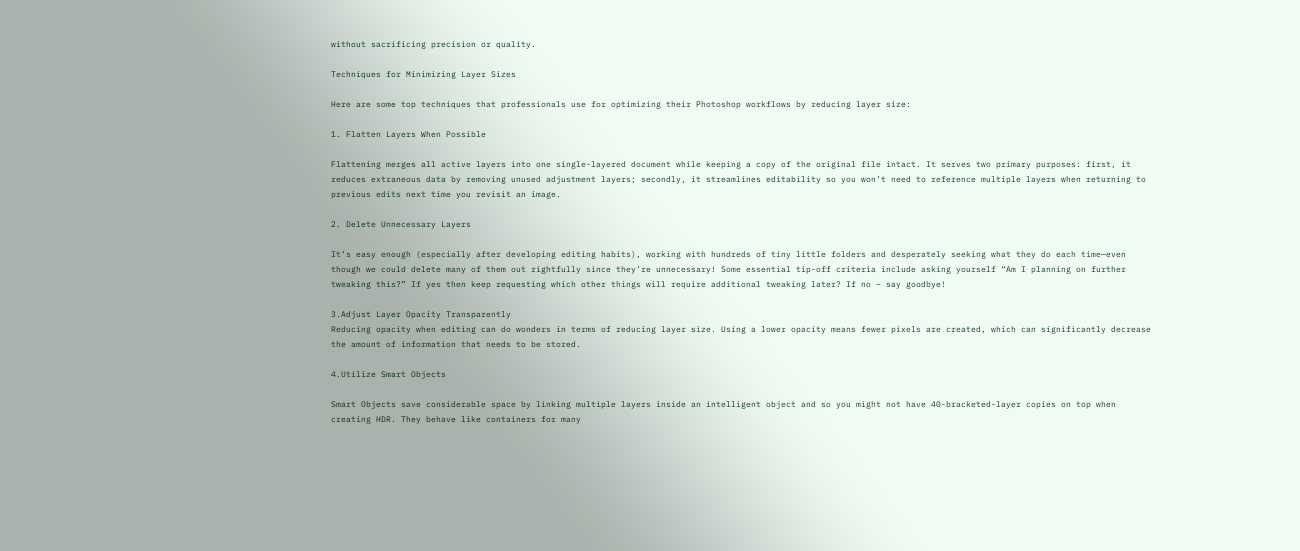without sacrificing precision or quality.

Techniques for Minimizing Layer Sizes

Here are some top techniques that professionals use for optimizing their Photoshop workflows by reducing layer size:

1. Flatten Layers When Possible

Flattening merges all active layers into one single-layered document while keeping a copy of the original file intact. It serves two primary purposes: first, it reduces extraneous data by removing unused adjustment layers; secondly, it streamlines editability so you won’t need to reference multiple layers when returning to previous edits next time you revisit an image.

2. Delete Unnecessary Layers

It’s easy enough (especially after developing editing habits), working with hundreds of tiny little folders and desperately seeking what they do each time—even though we could delete many of them out rightfully since they’re unnecessary! Some essential tip-off criteria include asking yourself “Am I planning on further tweaking this?” If yes then keep requesting which other things will require additional tweaking later? If no – say goodbye!

3.Adjust Layer Opacity Transparently
Reducing opacity when editing can do wonders in terms of reducing layer size. Using a lower opacity means fewer pixels are created, which can significantly decrease the amount of information that needs to be stored.

4.Utilize Smart Objects

Smart Objects save considerable space by linking multiple layers inside an intelligent object and so you might not have 40-bracketed-layer copies on top when creating HDR. They behave like containers for many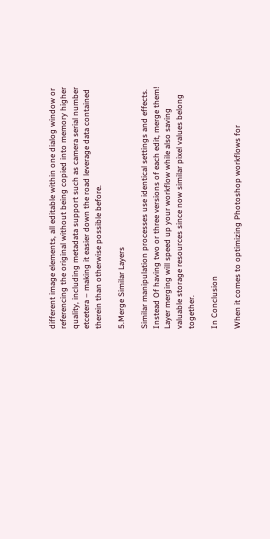different image elements, all editable within one dialog window or referencing the original without being copied into memory higher quality, including metadata support such as camera serial number etcetera – making it easier down the road leverage data contained therein than otherwise possible before.

5.Merge Similar Layers

Similar manipulation processes use identical settings and effects. Instead Of having two or three versions of each edit, merge them! Layer merging will speed up your workflow while also saving valuable storage resources since now similar pixel values belong together.

In Conclusion

When it comes to optimizing Photoshop workflows for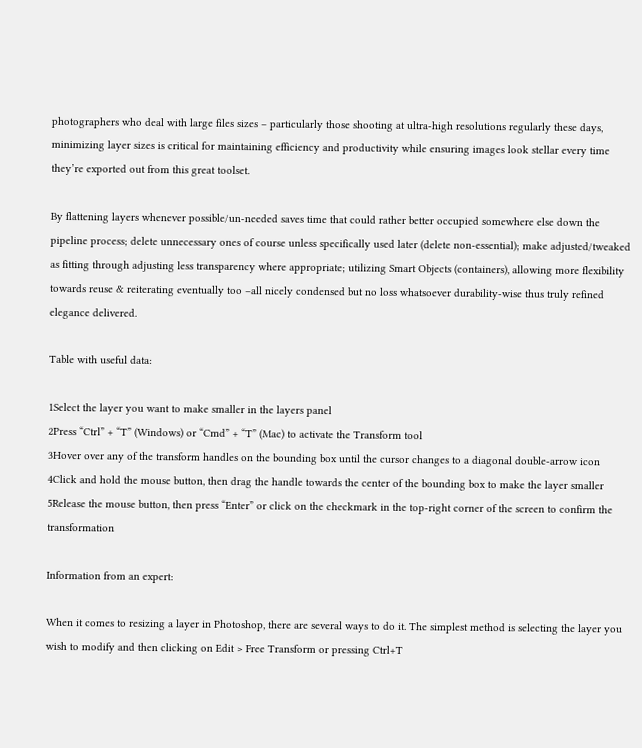photographers who deal with large files sizes – particularly those shooting at ultra-high resolutions regularly these days, minimizing layer sizes is critical for maintaining efficiency and productivity while ensuring images look stellar every time they’re exported out from this great toolset.

By flattening layers whenever possible/un-needed saves time that could rather better occupied somewhere else down the pipeline process; delete unnecessary ones of course unless specifically used later (delete non-essential); make adjusted/tweaked as fitting through adjusting less transparency where appropriate; utilizing Smart Objects (containers), allowing more flexibility towards reuse & reiterating eventually too –all nicely condensed but no loss whatsoever durability-wise thus truly refined elegance delivered.

Table with useful data:

1Select the layer you want to make smaller in the layers panel
2Press “Ctrl” + “T” (Windows) or “Cmd” + “T” (Mac) to activate the Transform tool
3Hover over any of the transform handles on the bounding box until the cursor changes to a diagonal double-arrow icon
4Click and hold the mouse button, then drag the handle towards the center of the bounding box to make the layer smaller
5Release the mouse button, then press “Enter” or click on the checkmark in the top-right corner of the screen to confirm the transformation

Information from an expert:

When it comes to resizing a layer in Photoshop, there are several ways to do it. The simplest method is selecting the layer you wish to modify and then clicking on Edit > Free Transform or pressing Ctrl+T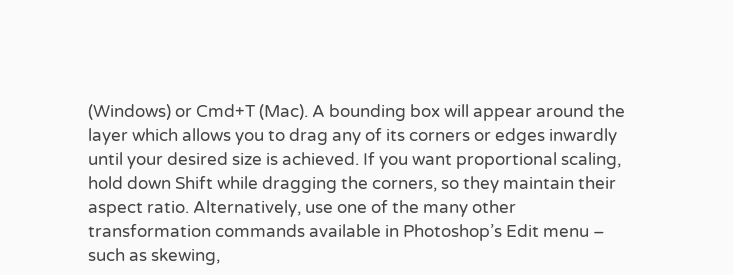(Windows) or Cmd+T (Mac). A bounding box will appear around the layer which allows you to drag any of its corners or edges inwardly until your desired size is achieved. If you want proportional scaling, hold down Shift while dragging the corners, so they maintain their aspect ratio. Alternatively, use one of the many other transformation commands available in Photoshop’s Edit menu – such as skewing,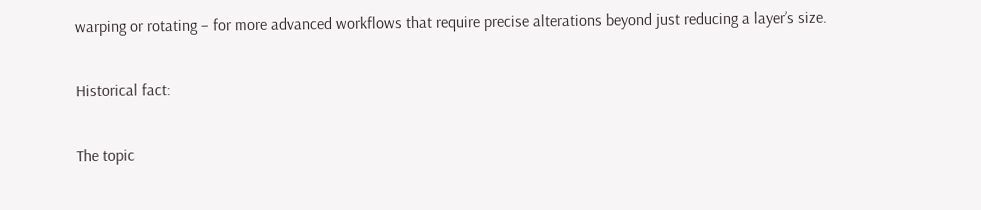warping or rotating – for more advanced workflows that require precise alterations beyond just reducing a layer’s size.

Historical fact:

The topic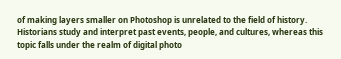of making layers smaller on Photoshop is unrelated to the field of history. Historians study and interpret past events, people, and cultures, whereas this topic falls under the realm of digital photo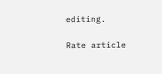editing.

Rate article